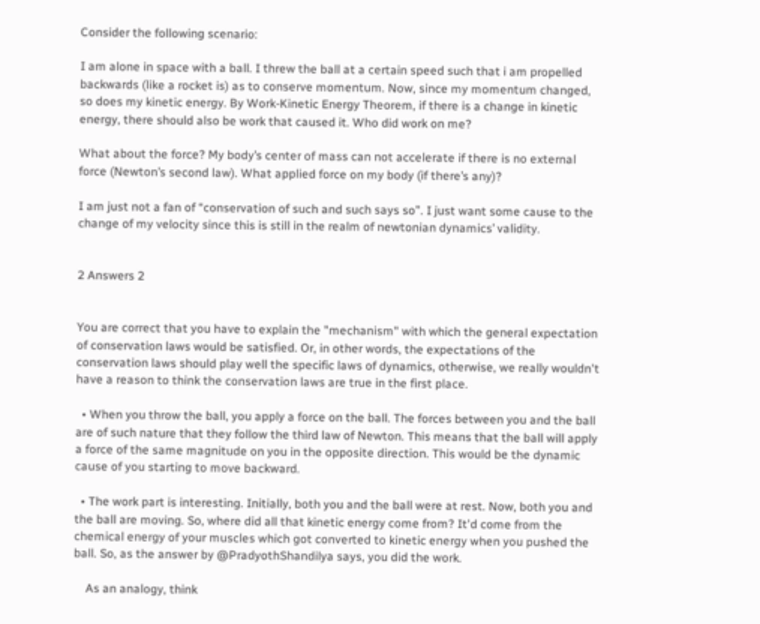Consider the following scenario:

I am alone in space with a ball. I threw the ball at a certain speed such that i am propelled backwards (like a rocket is) as to conserve momentum. Now, since my momentum changed, so does my kinetic energy. By Work-Kinetic Energy Theorem, if there is a change in kinetic energy, there should also be work that caused it. Who did work on me?

What about the force? My body’s center of mass can not accelerate if there is no external force (Newton’s second law). What applied force on my body (if there’s any)?

I am just not a fan of “conservation of such and such says so”. I just want some cause to the change of my velocity since this is still in the realm of newtonian dynamics’ validity.


2 Answers 2


You are correct that you have to explain the "mechanism" with which the general expectation of conservation laws would be satisfied. Or, in other words, the expectations of the conservation laws should play well the specific laws of dynamics, otherwise, we really wouldn't have a reason to think the conservation laws are true in the first place.

  • When you throw the ball, you apply a force on the ball. The forces between you and the ball are of such nature that they follow the third law of Newton. This means that the ball will apply a force of the same magnitude on you in the opposite direction. This would be the dynamic cause of you starting to move backward.

  • The work part is interesting. Initially, both you and the ball were at rest. Now, both you and the ball are moving. So, where did all that kinetic energy come from? It'd come from the chemical energy of your muscles which got converted to kinetic energy when you pushed the ball. So, as the answer by @PradyothShandilya says, you did the work.

    As an analogy, think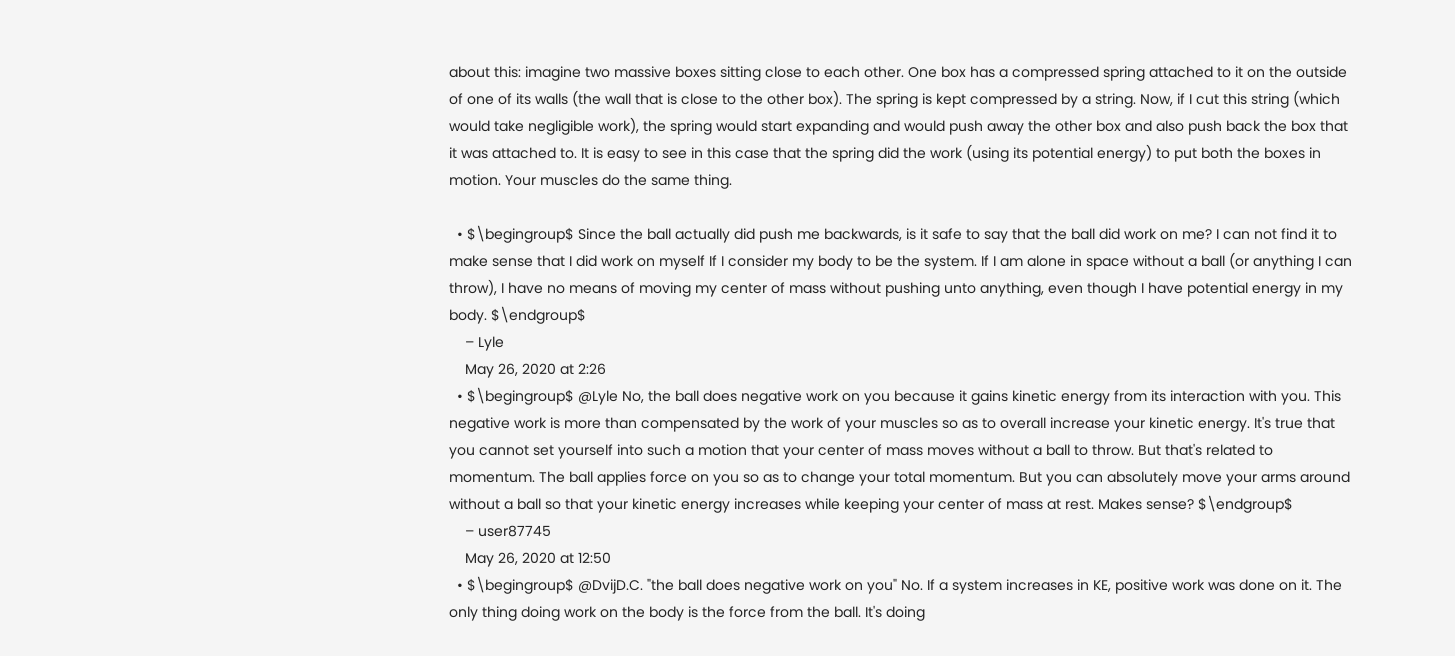about this: imagine two massive boxes sitting close to each other. One box has a compressed spring attached to it on the outside of one of its walls (the wall that is close to the other box). The spring is kept compressed by a string. Now, if I cut this string (which would take negligible work), the spring would start expanding and would push away the other box and also push back the box that it was attached to. It is easy to see in this case that the spring did the work (using its potential energy) to put both the boxes in motion. Your muscles do the same thing.

  • $\begingroup$ Since the ball actually did push me backwards, is it safe to say that the ball did work on me? I can not find it to make sense that I did work on myself If I consider my body to be the system. If I am alone in space without a ball (or anything I can throw), I have no means of moving my center of mass without pushing unto anything, even though I have potential energy in my body. $\endgroup$
    – Lyle
    May 26, 2020 at 2:26
  • $\begingroup$ @Lyle No, the ball does negative work on you because it gains kinetic energy from its interaction with you. This negative work is more than compensated by the work of your muscles so as to overall increase your kinetic energy. It's true that you cannot set yourself into such a motion that your center of mass moves without a ball to throw. But that's related to momentum. The ball applies force on you so as to change your total momentum. But you can absolutely move your arms around without a ball so that your kinetic energy increases while keeping your center of mass at rest. Makes sense? $\endgroup$
    – user87745
    May 26, 2020 at 12:50
  • $\begingroup$ @DvijD.C. "the ball does negative work on you" No. If a system increases in KE, positive work was done on it. The only thing doing work on the body is the force from the ball. It's doing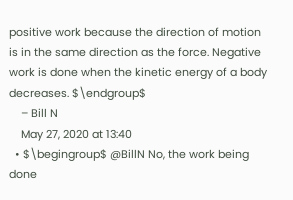positive work because the direction of motion is in the same direction as the force. Negative work is done when the kinetic energy of a body decreases. $\endgroup$
    – Bill N
    May 27, 2020 at 13:40
  • $\begingroup$ @BillN No, the work being done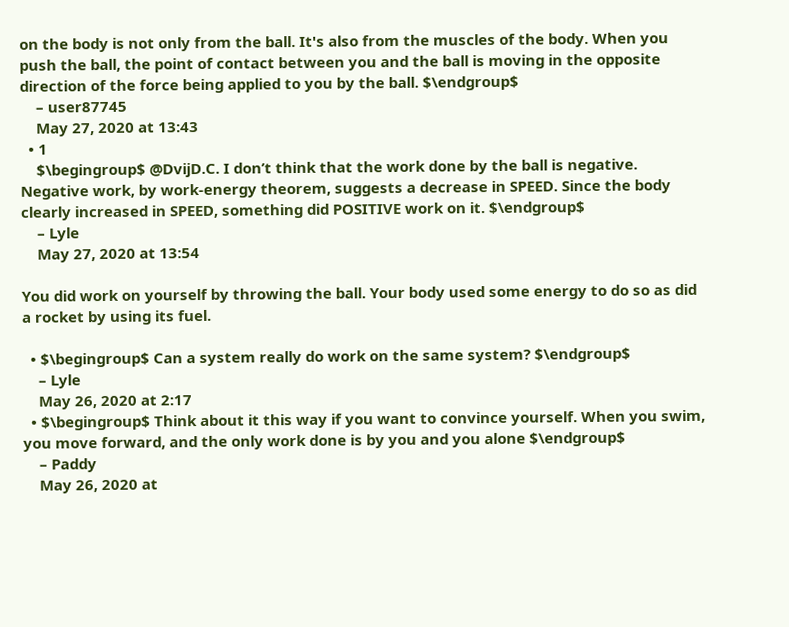on the body is not only from the ball. It's also from the muscles of the body. When you push the ball, the point of contact between you and the ball is moving in the opposite direction of the force being applied to you by the ball. $\endgroup$
    – user87745
    May 27, 2020 at 13:43
  • 1
    $\begingroup$ @DvijD.C. I don’t think that the work done by the ball is negative. Negative work, by work-energy theorem, suggests a decrease in SPEED. Since the body clearly increased in SPEED, something did POSITIVE work on it. $\endgroup$
    – Lyle
    May 27, 2020 at 13:54

You did work on yourself by throwing the ball. Your body used some energy to do so as did a rocket by using its fuel.

  • $\begingroup$ Can a system really do work on the same system? $\endgroup$
    – Lyle
    May 26, 2020 at 2:17
  • $\begingroup$ Think about it this way if you want to convince yourself. When you swim, you move forward, and the only work done is by you and you alone $\endgroup$
    – Paddy
    May 26, 2020 at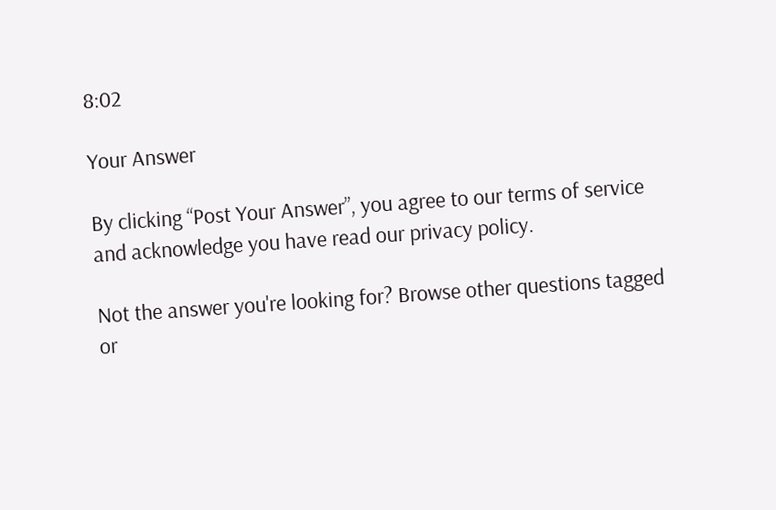8:02

Your Answer

By clicking “Post Your Answer”, you agree to our terms of service and acknowledge you have read our privacy policy.

Not the answer you're looking for? Browse other questions tagged or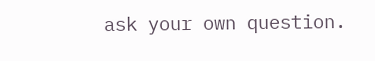ask your own question.